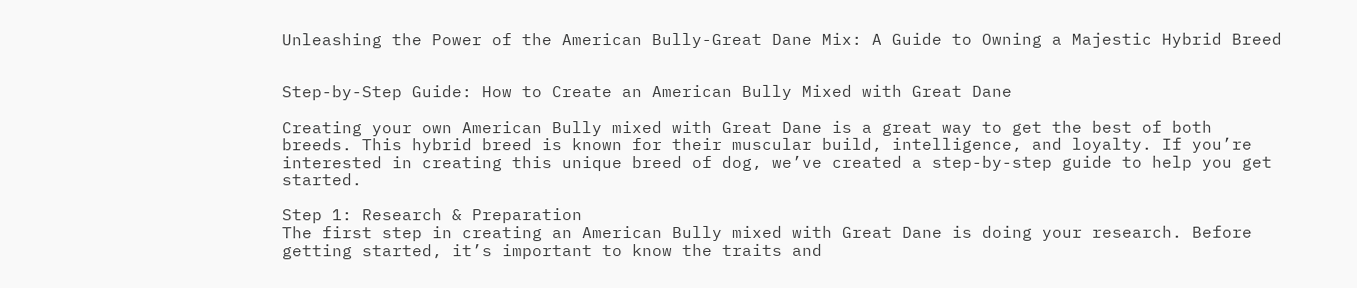Unleashing the Power of the American Bully-Great Dane Mix: A Guide to Owning a Majestic Hybrid Breed


Step-by-Step Guide: How to Create an American Bully Mixed with Great Dane

Creating your own American Bully mixed with Great Dane is a great way to get the best of both breeds. This hybrid breed is known for their muscular build, intelligence, and loyalty. If you’re interested in creating this unique breed of dog, we’ve created a step-by-step guide to help you get started.

Step 1: Research & Preparation
The first step in creating an American Bully mixed with Great Dane is doing your research. Before getting started, it’s important to know the traits and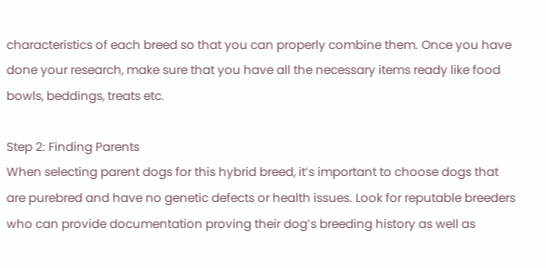characteristics of each breed so that you can properly combine them. Once you have done your research, make sure that you have all the necessary items ready like food bowls, beddings, treats etc.

Step 2: Finding Parents
When selecting parent dogs for this hybrid breed, it’s important to choose dogs that are purebred and have no genetic defects or health issues. Look for reputable breeders who can provide documentation proving their dog’s breeding history as well as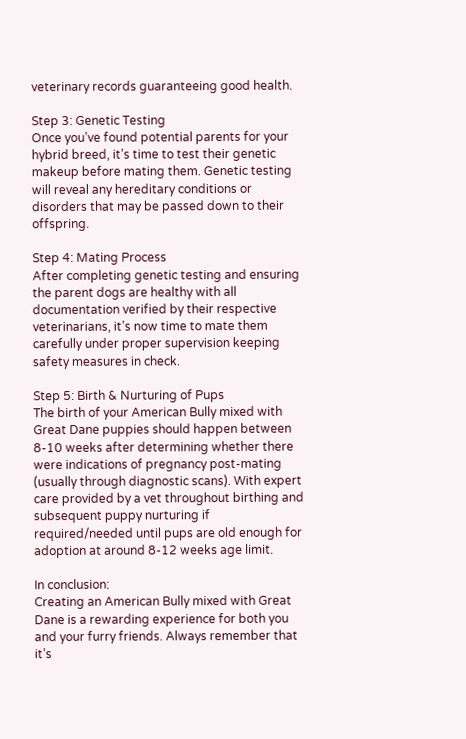veterinary records guaranteeing good health.

Step 3: Genetic Testing
Once you’ve found potential parents for your hybrid breed, it’s time to test their genetic makeup before mating them. Genetic testing will reveal any hereditary conditions or disorders that may be passed down to their offspring.

Step 4: Mating Process
After completing genetic testing and ensuring the parent dogs are healthy with all documentation verified by their respective veterinarians, it’s now time to mate them carefully under proper supervision keeping safety measures in check.

Step 5: Birth & Nurturing of Pups
The birth of your American Bully mixed with Great Dane puppies should happen between 8-10 weeks after determining whether there were indications of pregnancy post-mating (usually through diagnostic scans). With expert care provided by a vet throughout birthing and subsequent puppy nurturing if required/needed until pups are old enough for adoption at around 8-12 weeks age limit.

In conclusion:
Creating an American Bully mixed with Great Dane is a rewarding experience for both you and your furry friends. Always remember that it’s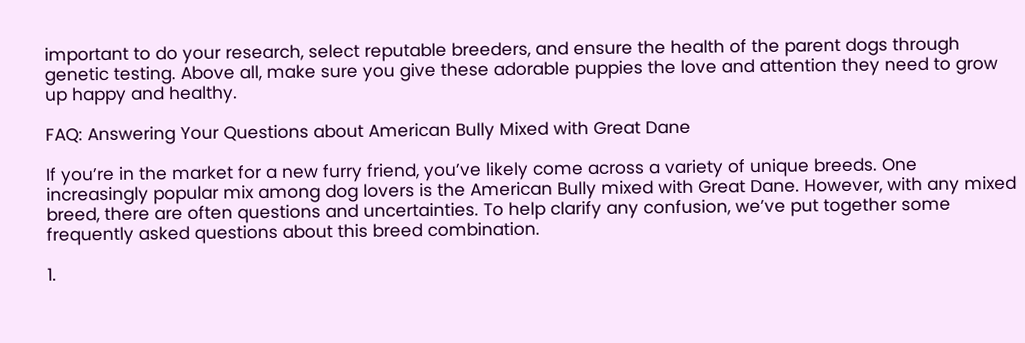important to do your research, select reputable breeders, and ensure the health of the parent dogs through genetic testing. Above all, make sure you give these adorable puppies the love and attention they need to grow up happy and healthy.

FAQ: Answering Your Questions about American Bully Mixed with Great Dane

If you’re in the market for a new furry friend, you’ve likely come across a variety of unique breeds. One increasingly popular mix among dog lovers is the American Bully mixed with Great Dane. However, with any mixed breed, there are often questions and uncertainties. To help clarify any confusion, we’ve put together some frequently asked questions about this breed combination.

1.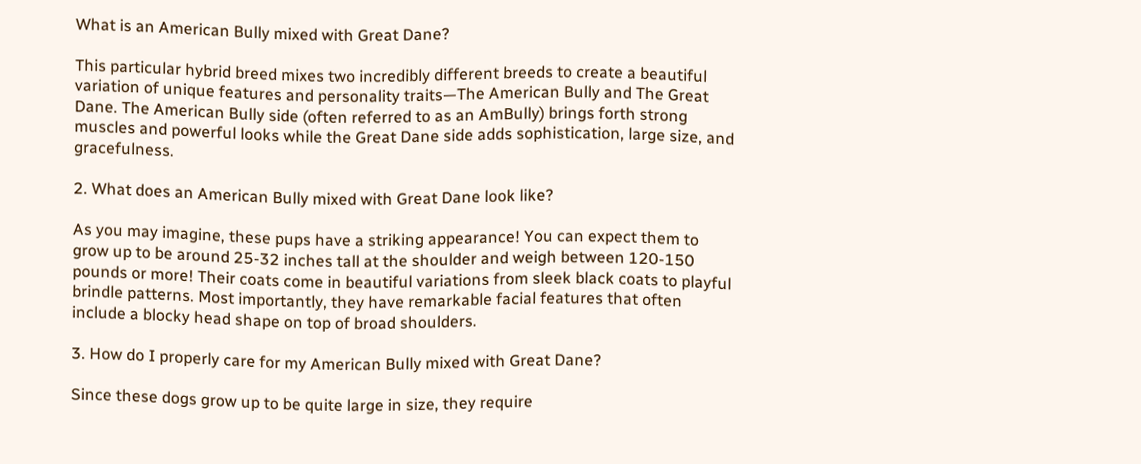What is an American Bully mixed with Great Dane?

This particular hybrid breed mixes two incredibly different breeds to create a beautiful variation of unique features and personality traits—The American Bully and The Great Dane. The American Bully side (often referred to as an AmBully) brings forth strong muscles and powerful looks while the Great Dane side adds sophistication, large size, and gracefulness.

2. What does an American Bully mixed with Great Dane look like?

As you may imagine, these pups have a striking appearance! You can expect them to grow up to be around 25-32 inches tall at the shoulder and weigh between 120-150 pounds or more! Their coats come in beautiful variations from sleek black coats to playful brindle patterns. Most importantly, they have remarkable facial features that often include a blocky head shape on top of broad shoulders.

3. How do I properly care for my American Bully mixed with Great Dane?

Since these dogs grow up to be quite large in size, they require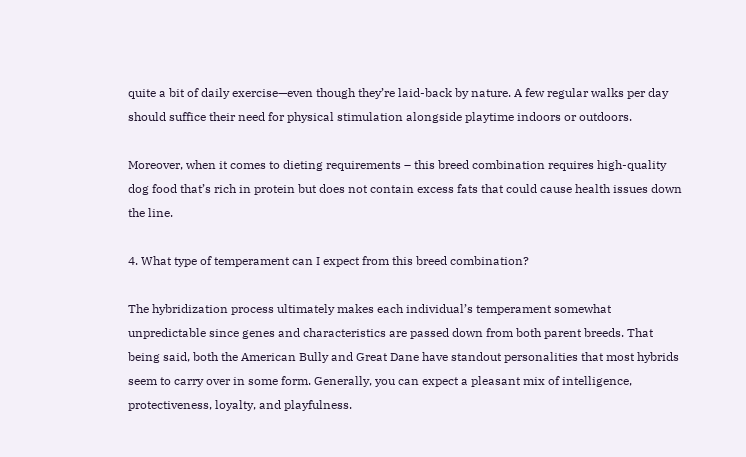quite a bit of daily exercise—even though they’re laid-back by nature. A few regular walks per day should suffice their need for physical stimulation alongside playtime indoors or outdoors.

Moreover, when it comes to dieting requirements – this breed combination requires high-quality dog food that’s rich in protein but does not contain excess fats that could cause health issues down the line.

4. What type of temperament can I expect from this breed combination?

The hybridization process ultimately makes each individual’s temperament somewhat unpredictable since genes and characteristics are passed down from both parent breeds. That being said, both the American Bully and Great Dane have standout personalities that most hybrids seem to carry over in some form. Generally, you can expect a pleasant mix of intelligence, protectiveness, loyalty, and playfulness.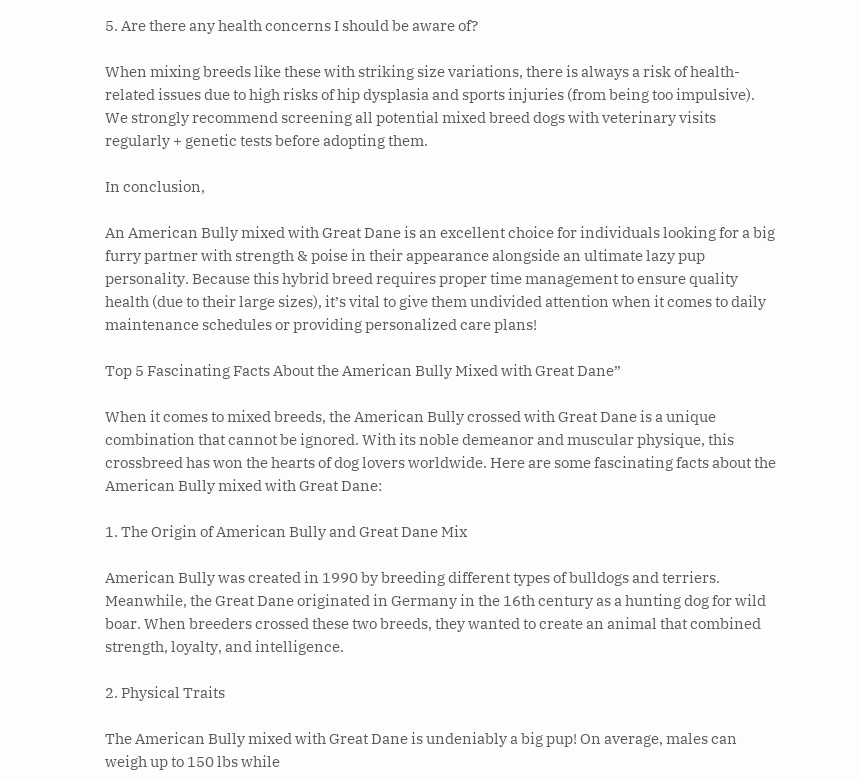5. Are there any health concerns I should be aware of?

When mixing breeds like these with striking size variations, there is always a risk of health-related issues due to high risks of hip dysplasia and sports injuries (from being too impulsive). We strongly recommend screening all potential mixed breed dogs with veterinary visits regularly + genetic tests before adopting them.

In conclusion,

An American Bully mixed with Great Dane is an excellent choice for individuals looking for a big furry partner with strength & poise in their appearance alongside an ultimate lazy pup personality. Because this hybrid breed requires proper time management to ensure quality health (due to their large sizes), it’s vital to give them undivided attention when it comes to daily maintenance schedules or providing personalized care plans!

Top 5 Fascinating Facts About the American Bully Mixed with Great Dane”

When it comes to mixed breeds, the American Bully crossed with Great Dane is a unique combination that cannot be ignored. With its noble demeanor and muscular physique, this crossbreed has won the hearts of dog lovers worldwide. Here are some fascinating facts about the American Bully mixed with Great Dane:

1. The Origin of American Bully and Great Dane Mix

American Bully was created in 1990 by breeding different types of bulldogs and terriers. Meanwhile, the Great Dane originated in Germany in the 16th century as a hunting dog for wild boar. When breeders crossed these two breeds, they wanted to create an animal that combined strength, loyalty, and intelligence.

2. Physical Traits

The American Bully mixed with Great Dane is undeniably a big pup! On average, males can weigh up to 150 lbs while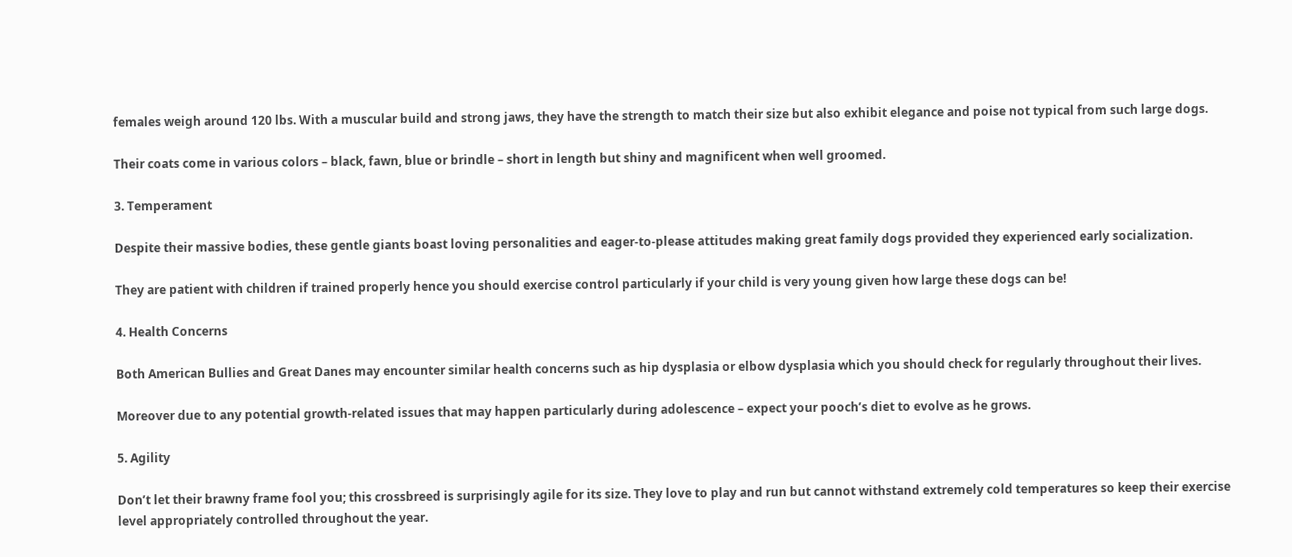females weigh around 120 lbs. With a muscular build and strong jaws, they have the strength to match their size but also exhibit elegance and poise not typical from such large dogs.

Their coats come in various colors – black, fawn, blue or brindle – short in length but shiny and magnificent when well groomed.

3. Temperament

Despite their massive bodies, these gentle giants boast loving personalities and eager-to-please attitudes making great family dogs provided they experienced early socialization.

They are patient with children if trained properly hence you should exercise control particularly if your child is very young given how large these dogs can be!

4. Health Concerns

Both American Bullies and Great Danes may encounter similar health concerns such as hip dysplasia or elbow dysplasia which you should check for regularly throughout their lives.

Moreover due to any potential growth-related issues that may happen particularly during adolescence – expect your pooch’s diet to evolve as he grows.

5. Agility

Don’t let their brawny frame fool you; this crossbreed is surprisingly agile for its size. They love to play and run but cannot withstand extremely cold temperatures so keep their exercise level appropriately controlled throughout the year.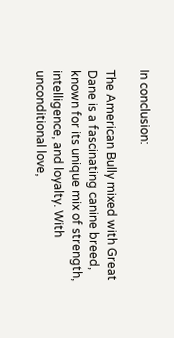In conclusion:

The American Bully mixed with Great Dane is a fascinating canine breed, known for its unique mix of strength, intelligence, and loyalty. With unconditional love,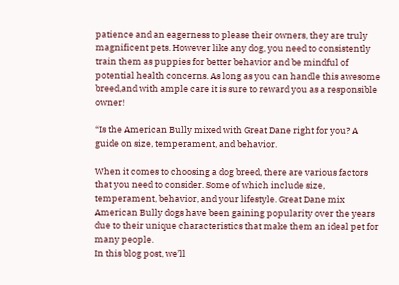patience and an eagerness to please their owners, they are truly magnificent pets. However like any dog, you need to consistently train them as puppies for better behavior and be mindful of potential health concerns. As long as you can handle this awesome breed,and with ample care it is sure to reward you as a responsible owner!

“Is the American Bully mixed with Great Dane right for you? A guide on size, temperament, and behavior.

When it comes to choosing a dog breed, there are various factors that you need to consider. Some of which include size, temperament, behavior, and your lifestyle. Great Dane mix American Bully dogs have been gaining popularity over the years due to their unique characteristics that make them an ideal pet for many people.
In this blog post, we’ll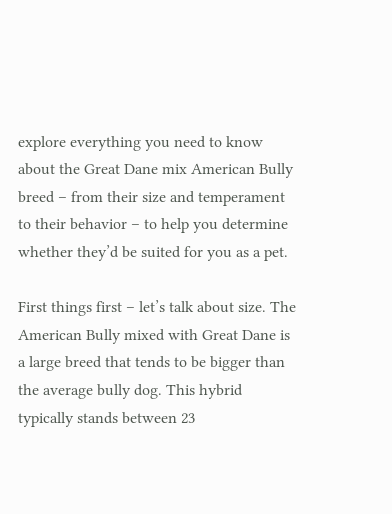explore everything you need to know about the Great Dane mix American Bully breed – from their size and temperament to their behavior – to help you determine whether they’d be suited for you as a pet.

First things first – let’s talk about size. The American Bully mixed with Great Dane is a large breed that tends to be bigger than the average bully dog. This hybrid typically stands between 23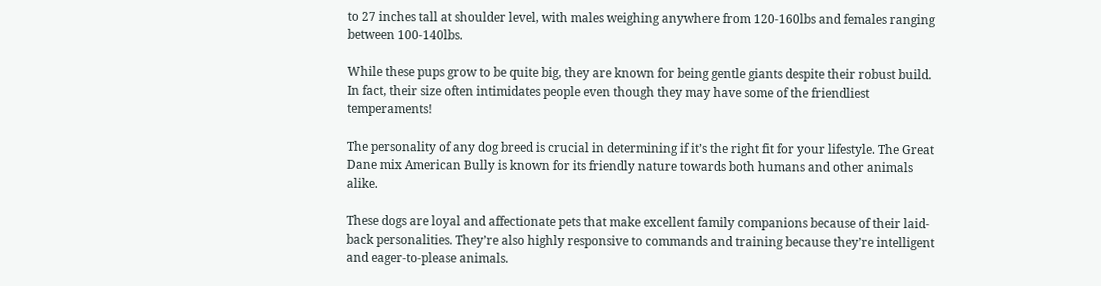to 27 inches tall at shoulder level, with males weighing anywhere from 120-160lbs and females ranging between 100-140lbs.

While these pups grow to be quite big, they are known for being gentle giants despite their robust build. In fact, their size often intimidates people even though they may have some of the friendliest temperaments!

The personality of any dog breed is crucial in determining if it’s the right fit for your lifestyle. The Great Dane mix American Bully is known for its friendly nature towards both humans and other animals alike.

These dogs are loyal and affectionate pets that make excellent family companions because of their laid-back personalities. They’re also highly responsive to commands and training because they’re intelligent and eager-to-please animals.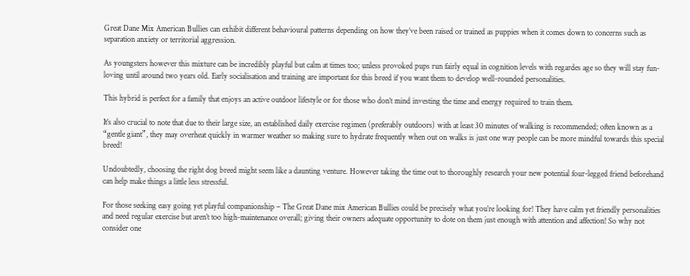Great Dane Mix American Bullies can exhibit different behavioural patterns depending on how they’ve been raised or trained as puppies when it comes down to concerns such as separation anxiety or territorial aggression.

As youngsters however this mixture can be incredibly playful but calm at times too; unless provoked pups run fairly equal in cognition levels with regardes age so they will stay fun-loving until around two years old. Early socialisation and training are important for this breed if you want them to develop well-rounded personalities.

This hybrid is perfect for a family that enjoys an active outdoor lifestyle or for those who don’t mind investing the time and energy required to train them.

It’s also crucial to note that due to their large size, an established daily exercise regimen (preferably outdoors) with at least 30 minutes of walking is recommended; often known as a “gentle giant”, they may overheat quickly in warmer weather so making sure to hydrate frequently when out on walks is just one way people can be more mindful towards this special breed!

Undoubtedly, choosing the right dog breed might seem like a daunting venture. However taking the time out to thoroughly research your new potential four-legged friend beforehand can help make things a little less stressful.

For those seeking easy going yet playful companionship – The Great Dane mix American Bullies could be precisely what you’re looking for! They have calm yet friendly personalities and need regular exercise but aren’t too high-maintenance overall; giving their owners adequate opportunity to dote on them just enough with attention and affection! So why not consider one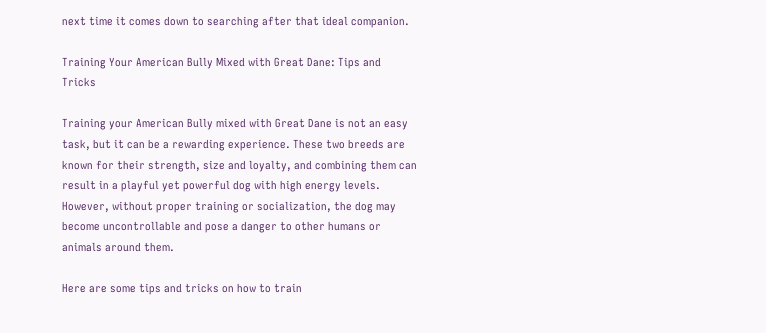next time it comes down to searching after that ideal companion.

Training Your American Bully Mixed with Great Dane: Tips and Tricks

Training your American Bully mixed with Great Dane is not an easy task, but it can be a rewarding experience. These two breeds are known for their strength, size and loyalty, and combining them can result in a playful yet powerful dog with high energy levels. However, without proper training or socialization, the dog may become uncontrollable and pose a danger to other humans or animals around them.

Here are some tips and tricks on how to train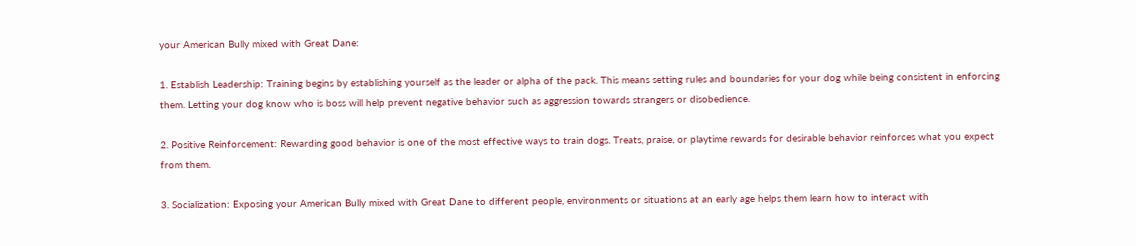your American Bully mixed with Great Dane:

1. Establish Leadership: Training begins by establishing yourself as the leader or alpha of the pack. This means setting rules and boundaries for your dog while being consistent in enforcing them. Letting your dog know who is boss will help prevent negative behavior such as aggression towards strangers or disobedience.

2. Positive Reinforcement: Rewarding good behavior is one of the most effective ways to train dogs. Treats, praise, or playtime rewards for desirable behavior reinforces what you expect from them.

3. Socialization: Exposing your American Bully mixed with Great Dane to different people, environments or situations at an early age helps them learn how to interact with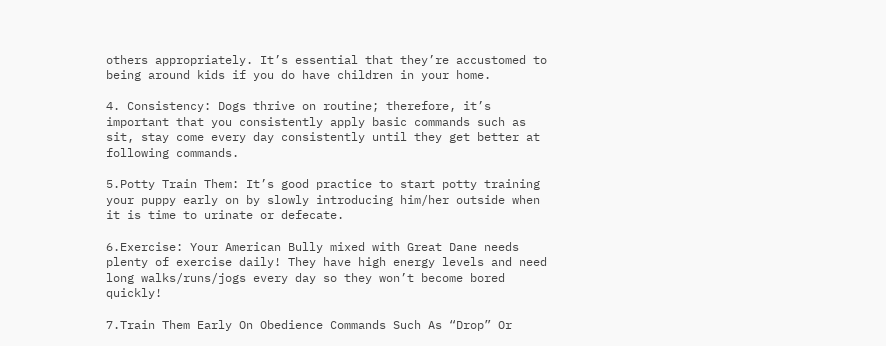others appropriately. It’s essential that they’re accustomed to being around kids if you do have children in your home.

4. Consistency: Dogs thrive on routine; therefore, it’s important that you consistently apply basic commands such as sit, stay come every day consistently until they get better at following commands.

5.Potty Train Them: It’s good practice to start potty training your puppy early on by slowly introducing him/her outside when it is time to urinate or defecate.

6.Exercise: Your American Bully mixed with Great Dane needs plenty of exercise daily! They have high energy levels and need long walks/runs/jogs every day so they won’t become bored quickly!

7.Train Them Early On Obedience Commands Such As “Drop” Or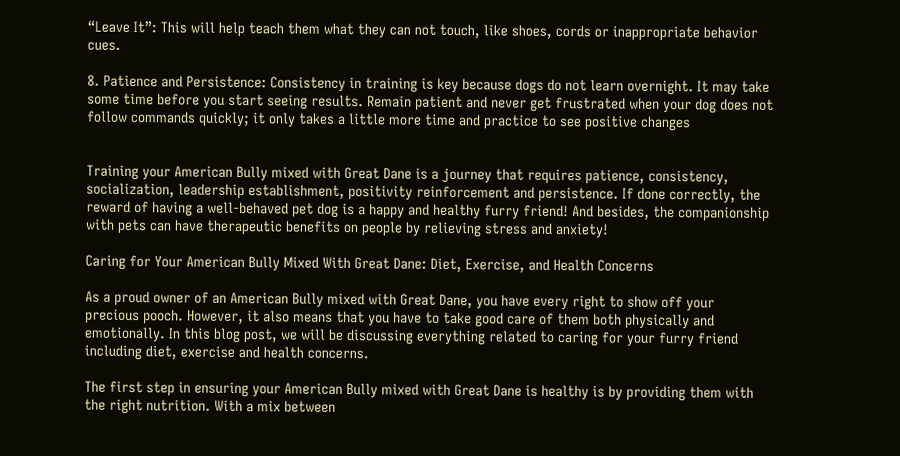“Leave It”: This will help teach them what they can not touch, like shoes, cords or inappropriate behavior cues.

8. Patience and Persistence: Consistency in training is key because dogs do not learn overnight. It may take some time before you start seeing results. Remain patient and never get frustrated when your dog does not follow commands quickly; it only takes a little more time and practice to see positive changes


Training your American Bully mixed with Great Dane is a journey that requires patience, consistency, socialization, leadership establishment, positivity reinforcement and persistence. If done correctly, the reward of having a well-behaved pet dog is a happy and healthy furry friend! And besides, the companionship with pets can have therapeutic benefits on people by relieving stress and anxiety!

Caring for Your American Bully Mixed With Great Dane: Diet, Exercise, and Health Concerns

As a proud owner of an American Bully mixed with Great Dane, you have every right to show off your precious pooch. However, it also means that you have to take good care of them both physically and emotionally. In this blog post, we will be discussing everything related to caring for your furry friend including diet, exercise and health concerns.

The first step in ensuring your American Bully mixed with Great Dane is healthy is by providing them with the right nutrition. With a mix between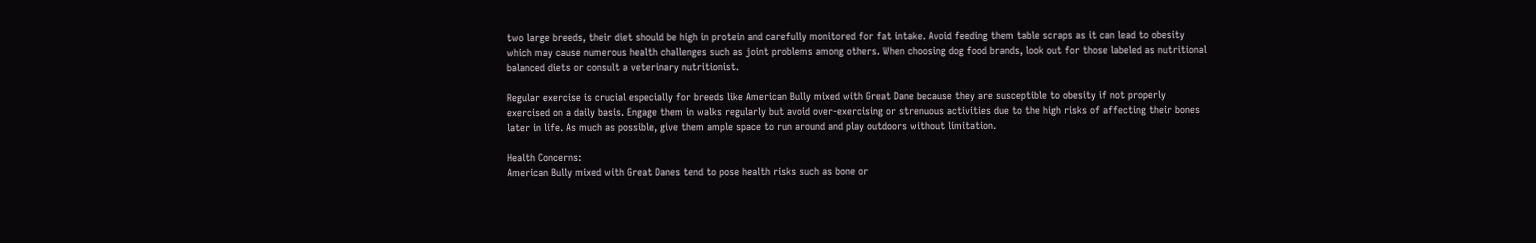two large breeds, their diet should be high in protein and carefully monitored for fat intake. Avoid feeding them table scraps as it can lead to obesity which may cause numerous health challenges such as joint problems among others. When choosing dog food brands, look out for those labeled as nutritional balanced diets or consult a veterinary nutritionist.

Regular exercise is crucial especially for breeds like American Bully mixed with Great Dane because they are susceptible to obesity if not properly exercised on a daily basis. Engage them in walks regularly but avoid over-exercising or strenuous activities due to the high risks of affecting their bones later in life. As much as possible, give them ample space to run around and play outdoors without limitation.

Health Concerns:
American Bully mixed with Great Danes tend to pose health risks such as bone or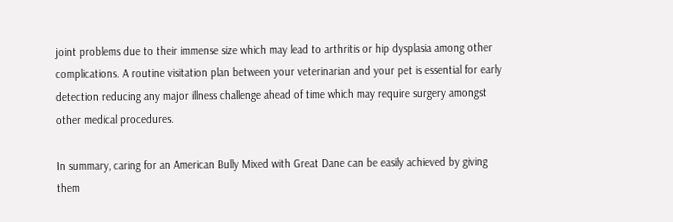joint problems due to their immense size which may lead to arthritis or hip dysplasia among other complications. A routine visitation plan between your veterinarian and your pet is essential for early detection reducing any major illness challenge ahead of time which may require surgery amongst other medical procedures.

In summary, caring for an American Bully Mixed with Great Dane can be easily achieved by giving them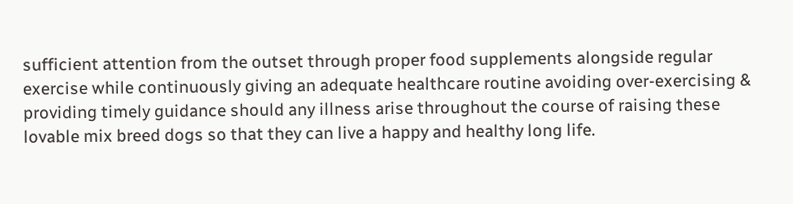sufficient attention from the outset through proper food supplements alongside regular exercise while continuously giving an adequate healthcare routine avoiding over-exercising & providing timely guidance should any illness arise throughout the course of raising these lovable mix breed dogs so that they can live a happy and healthy long life.